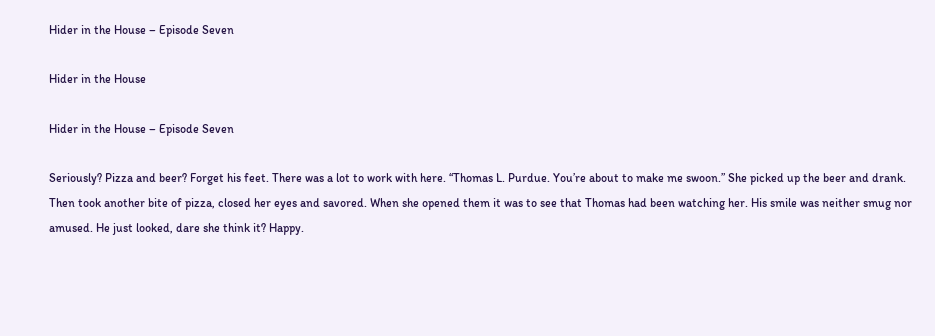Hider in the House – Episode Seven

Hider in the House

Hider in the House – Episode Seven

Seriously? Pizza and beer? Forget his feet. There was a lot to work with here. “Thomas L. Purdue. You’re about to make me swoon.” She picked up the beer and drank. Then took another bite of pizza, closed her eyes and savored. When she opened them it was to see that Thomas had been watching her. His smile was neither smug nor amused. He just looked, dare she think it? Happy.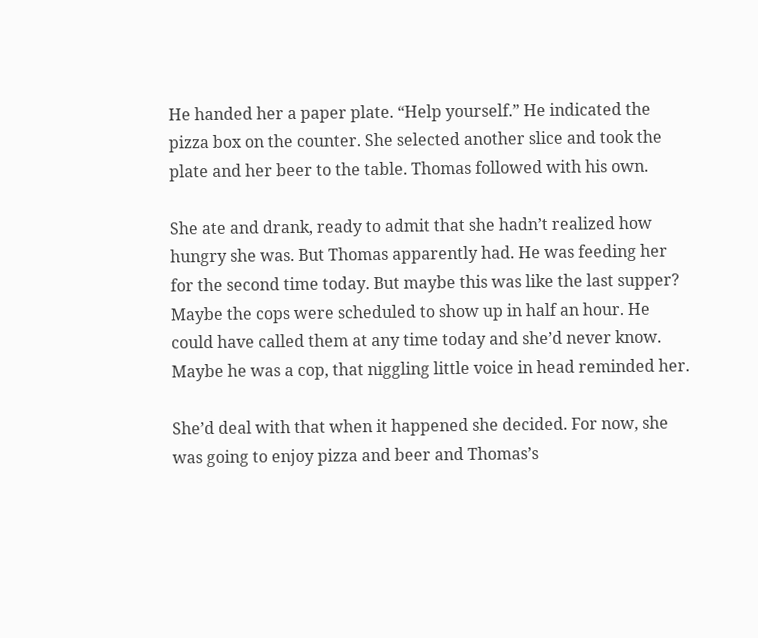He handed her a paper plate. “Help yourself.” He indicated the pizza box on the counter. She selected another slice and took the plate and her beer to the table. Thomas followed with his own.

She ate and drank, ready to admit that she hadn’t realized how hungry she was. But Thomas apparently had. He was feeding her for the second time today. But maybe this was like the last supper? Maybe the cops were scheduled to show up in half an hour. He could have called them at any time today and she’d never know. Maybe he was a cop, that niggling little voice in head reminded her.

She’d deal with that when it happened she decided. For now, she was going to enjoy pizza and beer and Thomas’s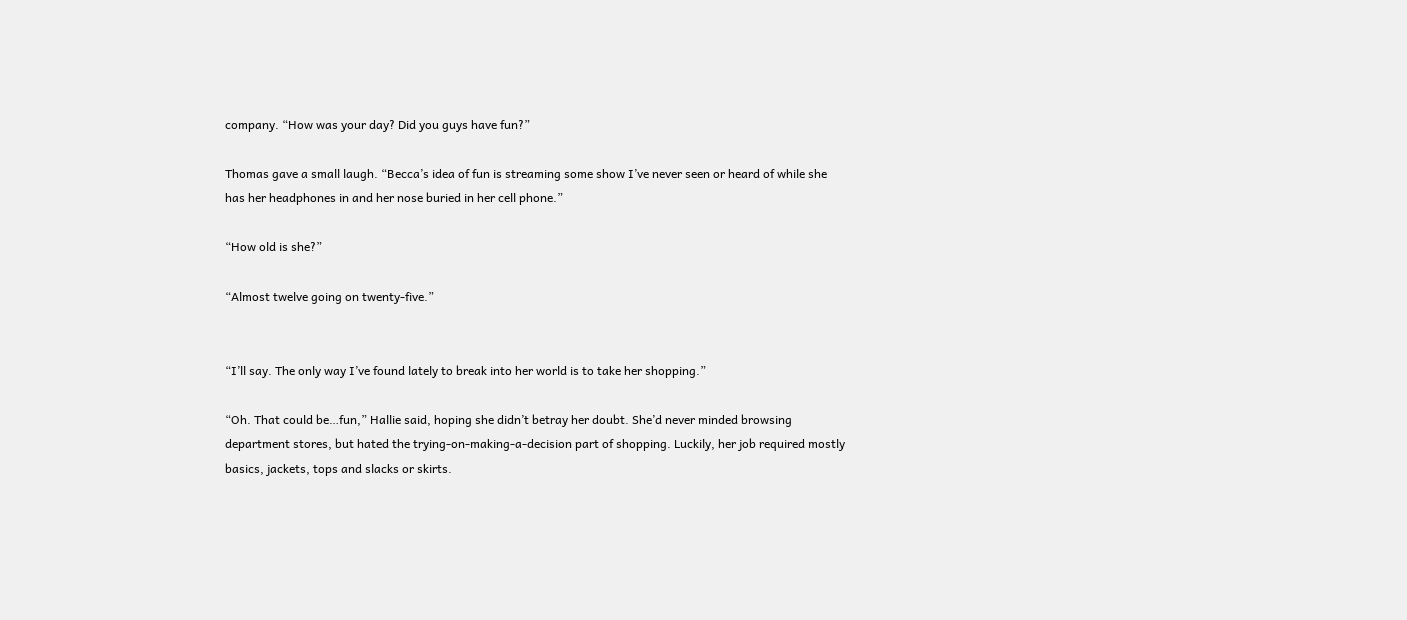company. “How was your day? Did you guys have fun?”

Thomas gave a small laugh. “Becca’s idea of fun is streaming some show I’ve never seen or heard of while she has her headphones in and her nose buried in her cell phone.”

“How old is she?”

“Almost twelve going on twenty-five.”


“I’ll say. The only way I’ve found lately to break into her world is to take her shopping.”

“Oh. That could be…fun,” Hallie said, hoping she didn’t betray her doubt. She’d never minded browsing department stores, but hated the trying-on-making-a-decision part of shopping. Luckily, her job required mostly basics, jackets, tops and slacks or skirts.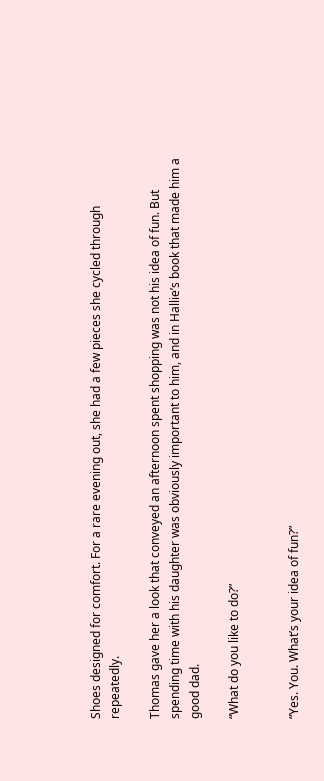Shoes designed for comfort. For a rare evening out, she had a few pieces she cycled through repeatedly.

Thomas gave her a look that conveyed an afternoon spent shopping was not his idea of fun. But spending time with his daughter was obviously important to him, and in Hallie’s book that made him a good dad.

“What do you like to do?”


“Yes. You. What’s your idea of fun?”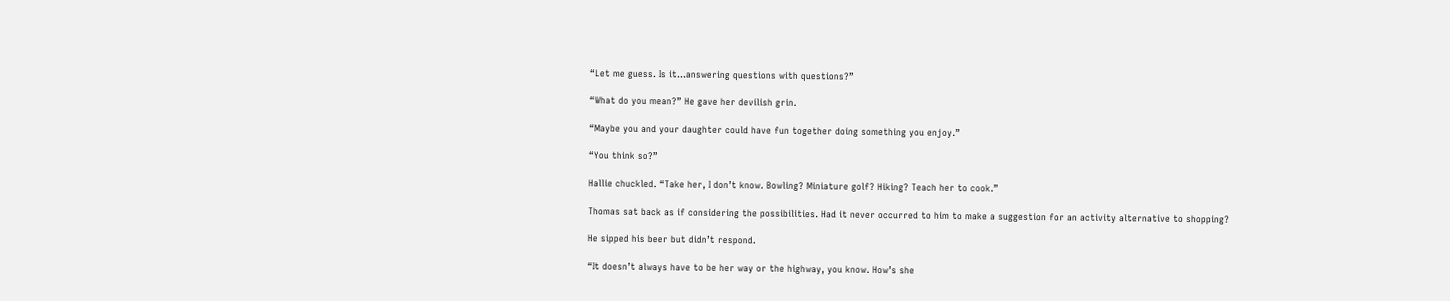“Let me guess. Is it…answering questions with questions?”

“What do you mean?” He gave her devilish grin.

“Maybe you and your daughter could have fun together doing something you enjoy.”

“You think so?”

Hallie chuckled. “Take her, I don’t know. Bowling? Miniature golf? Hiking? Teach her to cook.”

Thomas sat back as if considering the possibilities. Had it never occurred to him to make a suggestion for an activity alternative to shopping?

He sipped his beer but didn’t respond.

“It doesn’t always have to be her way or the highway, you know. How’s she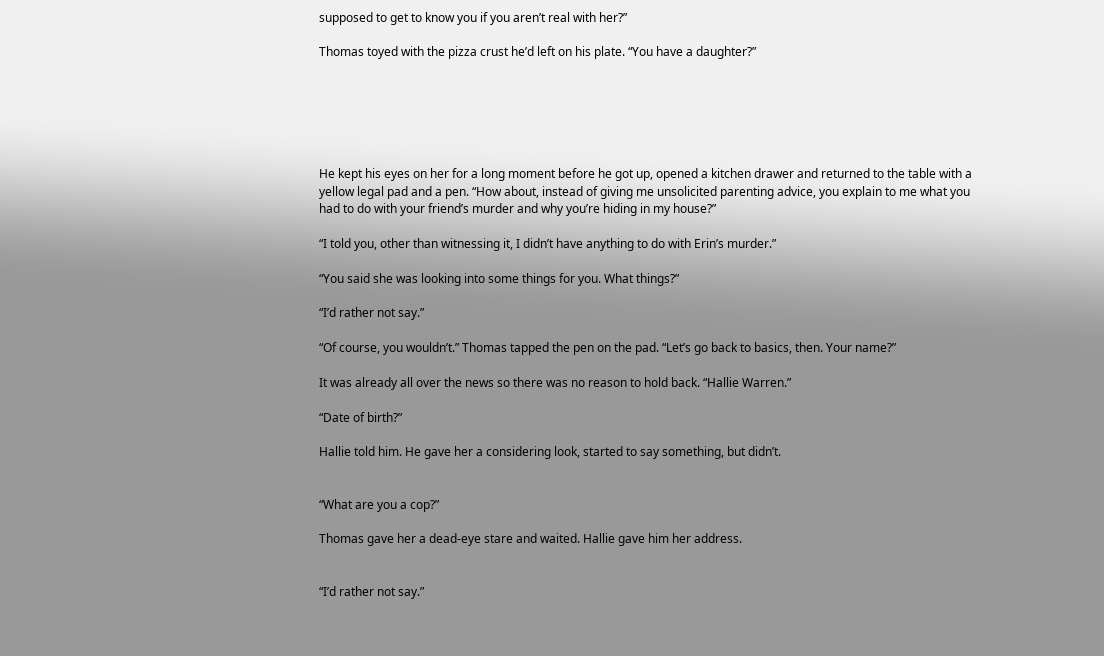supposed to get to know you if you aren’t real with her?”

Thomas toyed with the pizza crust he’d left on his plate. “You have a daughter?”






He kept his eyes on her for a long moment before he got up, opened a kitchen drawer and returned to the table with a yellow legal pad and a pen. “How about, instead of giving me unsolicited parenting advice, you explain to me what you had to do with your friend’s murder and why you’re hiding in my house?”

“I told you, other than witnessing it, I didn’t have anything to do with Erin’s murder.”

“You said she was looking into some things for you. What things?”

“I’d rather not say.”

“Of course, you wouldn’t.” Thomas tapped the pen on the pad. “Let’s go back to basics, then. Your name?”

It was already all over the news so there was no reason to hold back. “Hallie Warren.”

“Date of birth?”

Hallie told him. He gave her a considering look, started to say something, but didn’t.


“What are you a cop?”

Thomas gave her a dead-eye stare and waited. Hallie gave him her address.


“I’d rather not say.”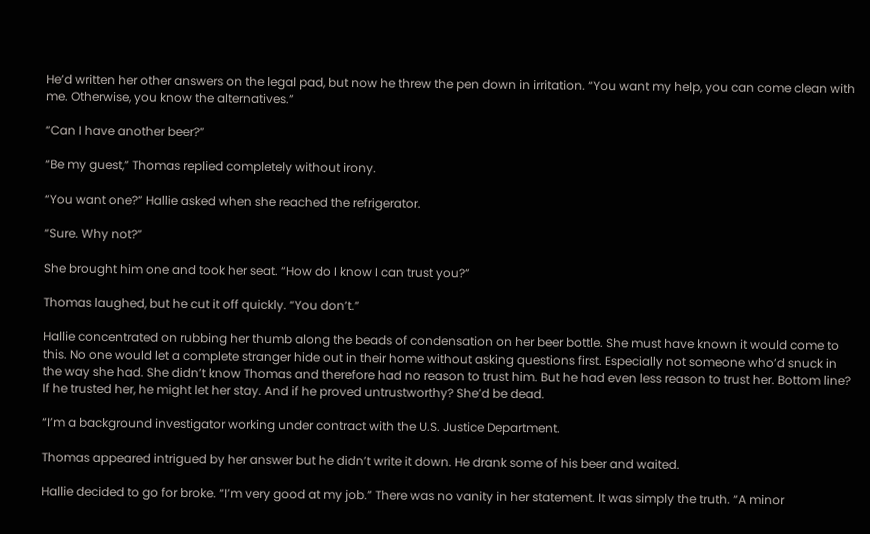He’d written her other answers on the legal pad, but now he threw the pen down in irritation. “You want my help, you can come clean with me. Otherwise, you know the alternatives.”

“Can I have another beer?”

“Be my guest,” Thomas replied completely without irony.

“You want one?” Hallie asked when she reached the refrigerator.

“Sure. Why not?”

She brought him one and took her seat. “How do I know I can trust you?”

Thomas laughed, but he cut it off quickly. “You don’t.”

Hallie concentrated on rubbing her thumb along the beads of condensation on her beer bottle. She must have known it would come to this. No one would let a complete stranger hide out in their home without asking questions first. Especially not someone who’d snuck in the way she had. She didn’t know Thomas and therefore had no reason to trust him. But he had even less reason to trust her. Bottom line? If he trusted her, he might let her stay. And if he proved untrustworthy? She’d be dead.

“I’m a background investigator working under contract with the U.S. Justice Department.

Thomas appeared intrigued by her answer but he didn’t write it down. He drank some of his beer and waited.

Hallie decided to go for broke. “I’m very good at my job.” There was no vanity in her statement. It was simply the truth. “A minor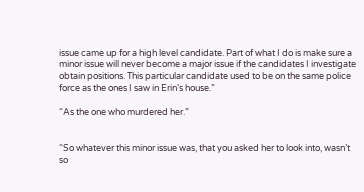issue came up for a high level candidate. Part of what I do is make sure a minor issue will never become a major issue if the candidates I investigate obtain positions. This particular candidate used to be on the same police force as the ones I saw in Erin’s house.”

“As the one who murdered her.”


“So whatever this minor issue was, that you asked her to look into, wasn’t so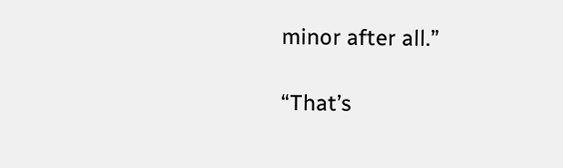minor after all.”

“That’s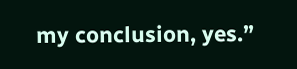my conclusion, yes.”